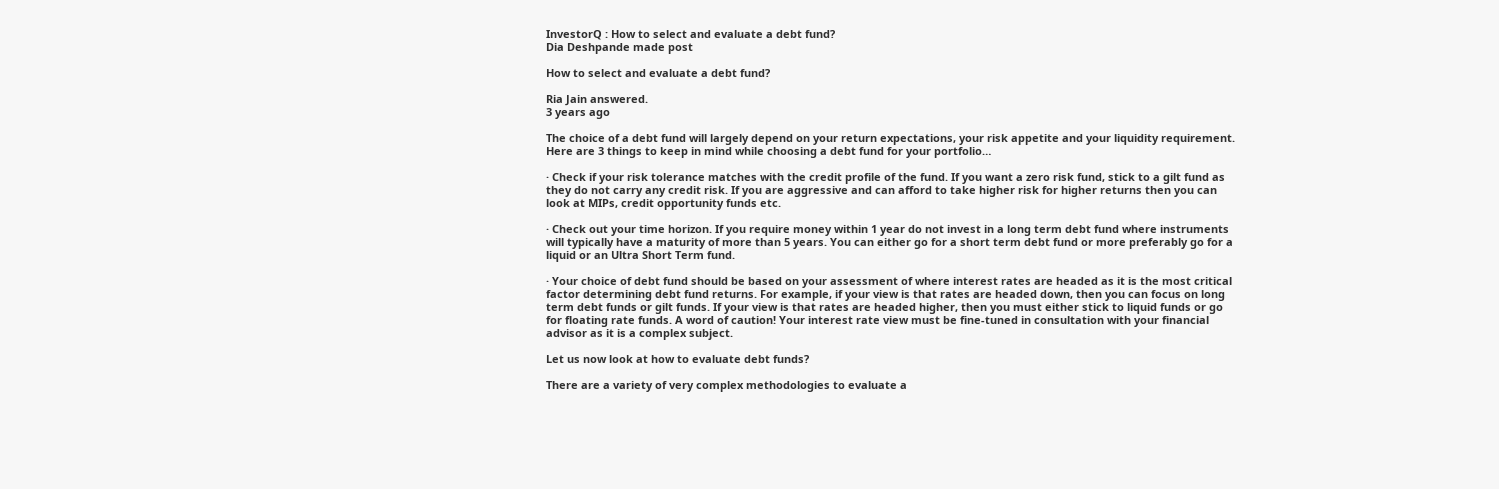InvestorQ : How to select and evaluate a debt fund?
Dia Deshpande made post

How to select and evaluate a debt fund?

Ria Jain answered.
3 years ago

The choice of a debt fund will largely depend on your return expectations, your risk appetite and your liquidity requirement. Here are 3 things to keep in mind while choosing a debt fund for your portfolio…

· Check if your risk tolerance matches with the credit profile of the fund. If you want a zero risk fund, stick to a gilt fund as they do not carry any credit risk. If you are aggressive and can afford to take higher risk for higher returns then you can look at MIPs, credit opportunity funds etc.

· Check out your time horizon. If you require money within 1 year do not invest in a long term debt fund where instruments will typically have a maturity of more than 5 years. You can either go for a short term debt fund or more preferably go for a liquid or an Ultra Short Term fund.

· Your choice of debt fund should be based on your assessment of where interest rates are headed as it is the most critical factor determining debt fund returns. For example, if your view is that rates are headed down, then you can focus on long term debt funds or gilt funds. If your view is that rates are headed higher, then you must either stick to liquid funds or go for floating rate funds. A word of caution! Your interest rate view must be fine-tuned in consultation with your financial advisor as it is a complex subject.

Let us now look at how to evaluate debt funds?

There are a variety of very complex methodologies to evaluate a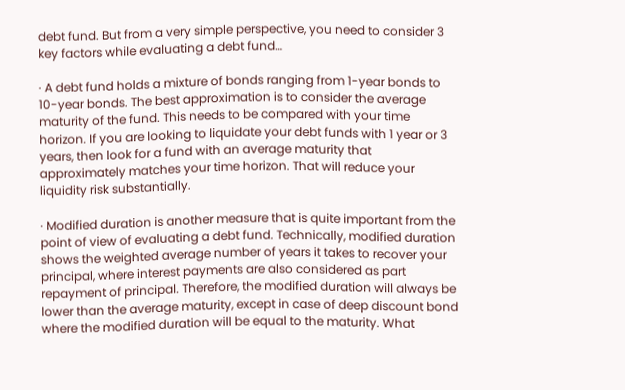debt fund. But from a very simple perspective, you need to consider 3 key factors while evaluating a debt fund…

· A debt fund holds a mixture of bonds ranging from 1-year bonds to 10-year bonds. The best approximation is to consider the average maturity of the fund. This needs to be compared with your time horizon. If you are looking to liquidate your debt funds with 1 year or 3 years, then look for a fund with an average maturity that approximately matches your time horizon. That will reduce your liquidity risk substantially.

· Modified duration is another measure that is quite important from the point of view of evaluating a debt fund. Technically, modified duration shows the weighted average number of years it takes to recover your principal, where interest payments are also considered as part repayment of principal. Therefore, the modified duration will always be lower than the average maturity, except in case of deep discount bond where the modified duration will be equal to the maturity. What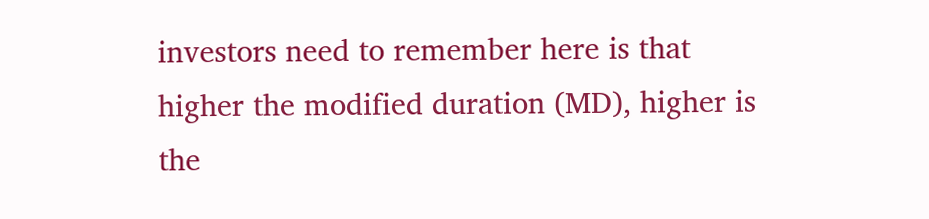investors need to remember here is that higher the modified duration (MD), higher is the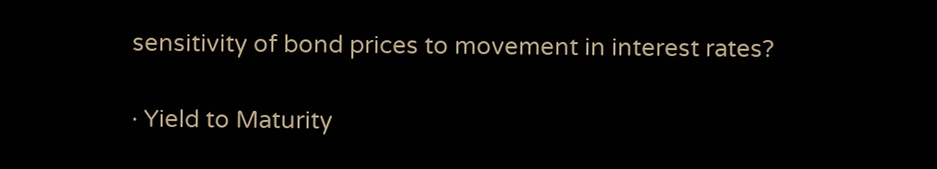sensitivity of bond prices to movement in interest rates?

· Yield to Maturity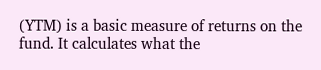(YTM) is a basic measure of returns on the fund. It calculates what the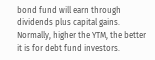bond fund will earn through dividends plus capital gains. Normally, higher the YTM, the better it is for debt fund investors.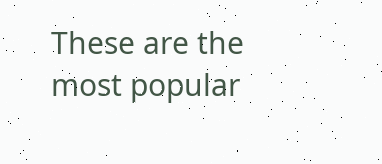These are the most popular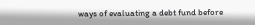ways of evaluating a debt fund before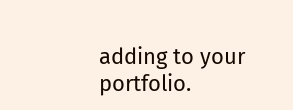adding to your portfolio.